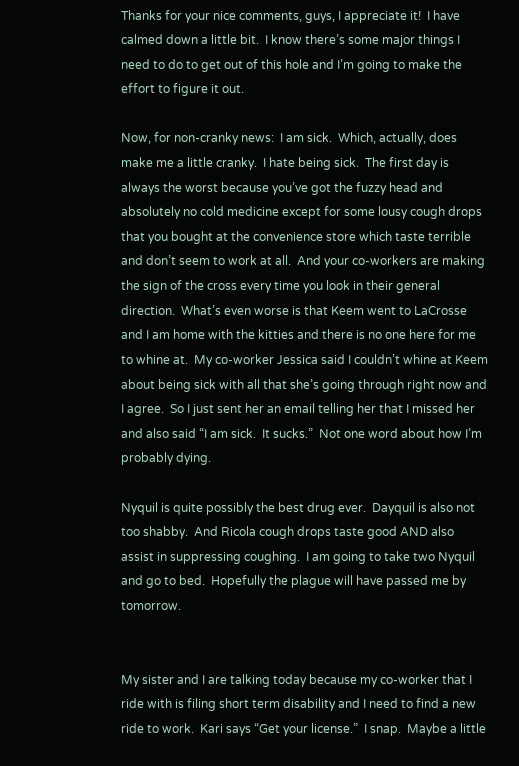Thanks for your nice comments, guys, I appreciate it!  I have calmed down a little bit.  I know there’s some major things I need to do to get out of this hole and I’m going to make the effort to figure it out.

Now, for non-cranky news:  I am sick.  Which, actually, does make me a little cranky.  I hate being sick.  The first day is always the worst because you’ve got the fuzzy head and absolutely no cold medicine except for some lousy cough drops that you bought at the convenience store which taste terrible and don’t seem to work at all.  And your co-workers are making the sign of the cross every time you look in their general direction.  What’s even worse is that Keem went to LaCrosse and I am home with the kitties and there is no one here for me to whine at.  My co-worker Jessica said I couldn’t whine at Keem about being sick with all that she’s going through right now and I agree.  So I just sent her an email telling her that I missed her and also said “I am sick.  It sucks.”  Not one word about how I’m probably dying.

Nyquil is quite possibly the best drug ever.  Dayquil is also not too shabby.  And Ricola cough drops taste good AND also assist in suppressing coughing.  I am going to take two Nyquil and go to bed.  Hopefully the plague will have passed me by tomorrow.


My sister and I are talking today because my co-worker that I ride with is filing short term disability and I need to find a new ride to work.  Kari says “Get your license.”  I snap.  Maybe a little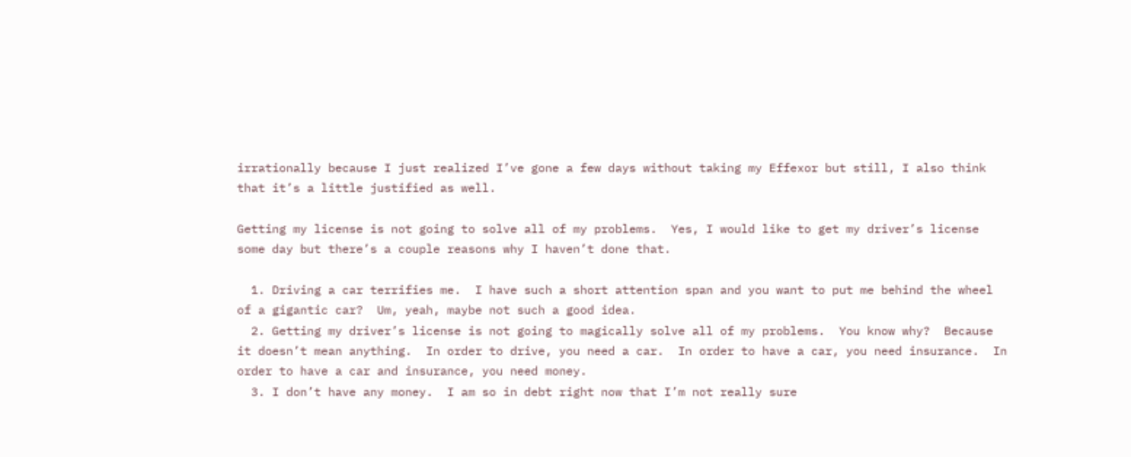irrationally because I just realized I’ve gone a few days without taking my Effexor but still, I also think that it’s a little justified as well.

Getting my license is not going to solve all of my problems.  Yes, I would like to get my driver’s license some day but there’s a couple reasons why I haven’t done that.

  1. Driving a car terrifies me.  I have such a short attention span and you want to put me behind the wheel of a gigantic car?  Um, yeah, maybe not such a good idea.
  2. Getting my driver’s license is not going to magically solve all of my problems.  You know why?  Because it doesn’t mean anything.  In order to drive, you need a car.  In order to have a car, you need insurance.  In order to have a car and insurance, you need money.
  3. I don’t have any money.  I am so in debt right now that I’m not really sure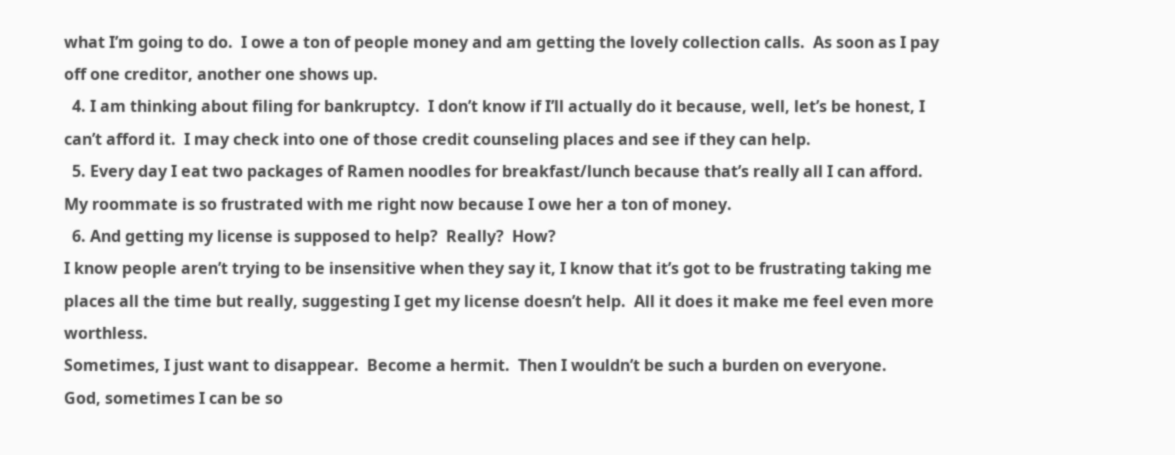what I’m going to do.  I owe a ton of people money and am getting the lovely collection calls.  As soon as I pay off one creditor, another one shows up.
  4. I am thinking about filing for bankruptcy.  I don’t know if I’ll actually do it because, well, let’s be honest, I can’t afford it.  I may check into one of those credit counseling places and see if they can help.
  5. Every day I eat two packages of Ramen noodles for breakfast/lunch because that’s really all I can afford.  My roommate is so frustrated with me right now because I owe her a ton of money.
  6. And getting my license is supposed to help?  Really?  How?
I know people aren’t trying to be insensitive when they say it, I know that it’s got to be frustrating taking me places all the time but really, suggesting I get my license doesn’t help.  All it does it make me feel even more worthless.
Sometimes, I just want to disappear.  Become a hermit.  Then I wouldn’t be such a burden on everyone.
God, sometimes I can be so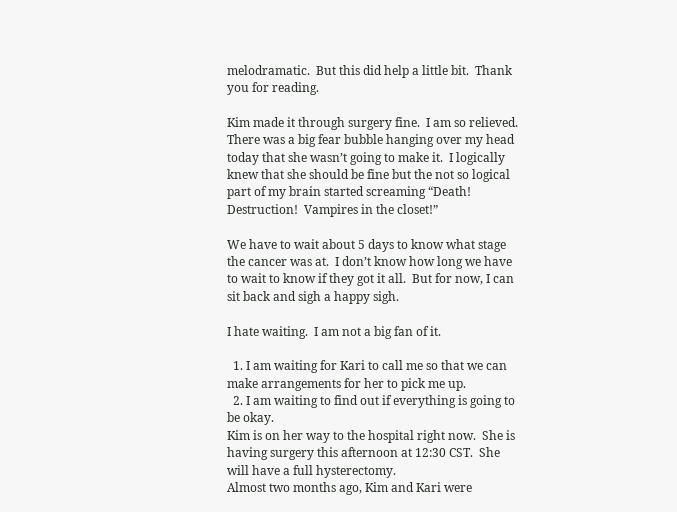melodramatic.  But this did help a little bit.  Thank you for reading.

Kim made it through surgery fine.  I am so relieved.  There was a big fear bubble hanging over my head today that she wasn’t going to make it.  I logically knew that she should be fine but the not so logical part of my brain started screaming “Death!  Destruction!  Vampires in the closet!”

We have to wait about 5 days to know what stage the cancer was at.  I don’t know how long we have to wait to know if they got it all.  But for now, I can sit back and sigh a happy sigh.

I hate waiting.  I am not a big fan of it.

  1. I am waiting for Kari to call me so that we can make arrangements for her to pick me up.
  2. I am waiting to find out if everything is going to be okay.
Kim is on her way to the hospital right now.  She is having surgery this afternoon at 12:30 CST.  She will have a full hysterectomy.
Almost two months ago, Kim and Kari were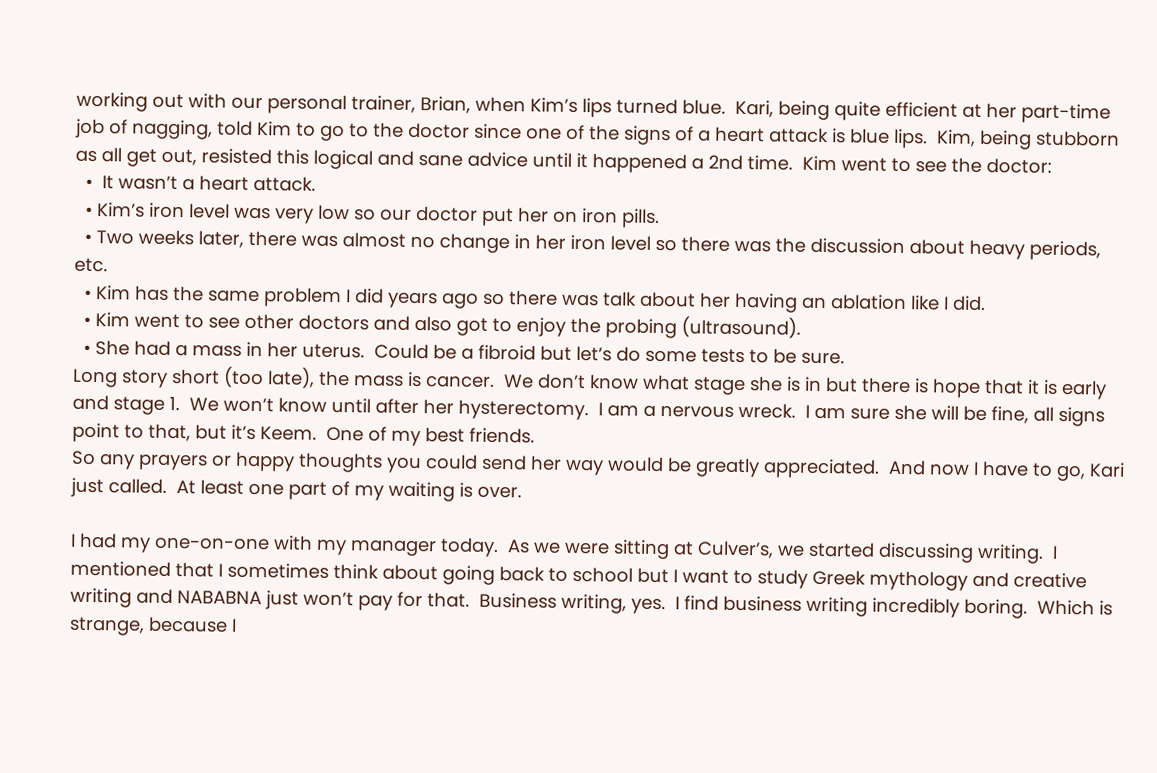working out with our personal trainer, Brian, when Kim’s lips turned blue.  Kari, being quite efficient at her part-time job of nagging, told Kim to go to the doctor since one of the signs of a heart attack is blue lips.  Kim, being stubborn as all get out, resisted this logical and sane advice until it happened a 2nd time.  Kim went to see the doctor:
  •  It wasn’t a heart attack.
  • Kim’s iron level was very low so our doctor put her on iron pills.
  • Two weeks later, there was almost no change in her iron level so there was the discussion about heavy periods, etc.
  • Kim has the same problem I did years ago so there was talk about her having an ablation like I did.
  • Kim went to see other doctors and also got to enjoy the probing (ultrasound).
  • She had a mass in her uterus.  Could be a fibroid but let’s do some tests to be sure.
Long story short (too late), the mass is cancer.  We don’t know what stage she is in but there is hope that it is early and stage 1.  We won’t know until after her hysterectomy.  I am a nervous wreck.  I am sure she will be fine, all signs point to that, but it’s Keem.  One of my best friends.
So any prayers or happy thoughts you could send her way would be greatly appreciated.  And now I have to go, Kari just called.  At least one part of my waiting is over.

I had my one-on-one with my manager today.  As we were sitting at Culver’s, we started discussing writing.  I mentioned that I sometimes think about going back to school but I want to study Greek mythology and creative writing and NABABNA just won’t pay for that.  Business writing, yes.  I find business writing incredibly boring.  Which is strange, because I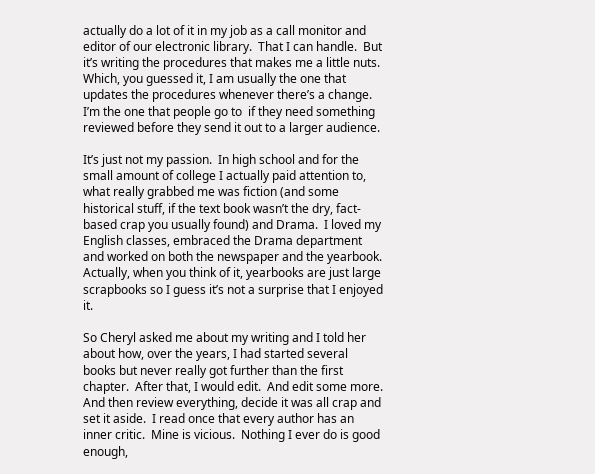actually do a lot of it in my job as a call monitor and editor of our electronic library.  That I can handle.  But it’s writing the procedures that makes me a little nuts.  Which, you guessed it, I am usually the one that updates the procedures whenever there’s a change.  I’m the one that people go to  if they need something reviewed before they send it out to a larger audience.

It’s just not my passion.  In high school and for the small amount of college I actually paid attention to, what really grabbed me was fiction (and some historical stuff, if the text book wasn’t the dry, fact-based crap you usually found) and Drama.  I loved my English classes, embraced the Drama department and worked on both the newspaper and the yearbook.  Actually, when you think of it, yearbooks are just large scrapbooks so I guess it’s not a surprise that I enjoyed it.

So Cheryl asked me about my writing and I told her about how, over the years, I had started several books but never really got further than the first chapter.  After that, I would edit.  And edit some more.  And then review everything, decide it was all crap and set it aside.  I read once that every author has an inner critic.  Mine is vicious.  Nothing I ever do is good enough,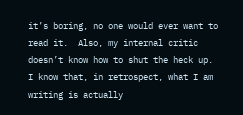it’s boring, no one would ever want to read it.  Also, my internal critic doesn’t know how to shut the heck up.  I know that, in retrospect, what I am writing is actually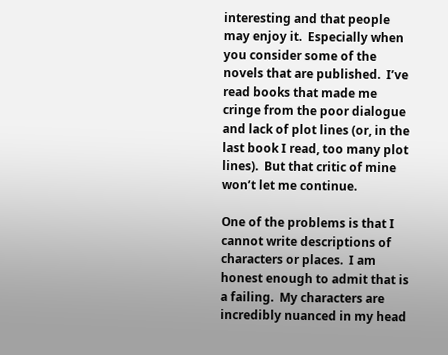interesting and that people may enjoy it.  Especially when you consider some of the novels that are published.  I’ve read books that made me cringe from the poor dialogue and lack of plot lines (or, in the last book I read, too many plot lines).  But that critic of mine won’t let me continue.

One of the problems is that I cannot write descriptions of characters or places.  I am honest enough to admit that is a failing.  My characters are incredibly nuanced in my head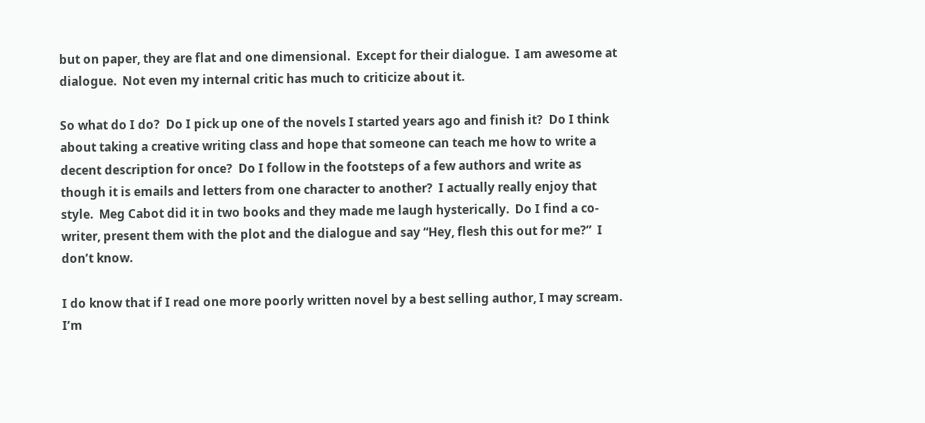but on paper, they are flat and one dimensional.  Except for their dialogue.  I am awesome at dialogue.  Not even my internal critic has much to criticize about it.

So what do I do?  Do I pick up one of the novels I started years ago and finish it?  Do I think about taking a creative writing class and hope that someone can teach me how to write a decent description for once?  Do I follow in the footsteps of a few authors and write as though it is emails and letters from one character to another?  I actually really enjoy that style.  Meg Cabot did it in two books and they made me laugh hysterically.  Do I find a co-writer, present them with the plot and the dialogue and say “Hey, flesh this out for me?”  I don’t know.

I do know that if I read one more poorly written novel by a best selling author, I may scream.   I’m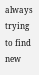always trying to find new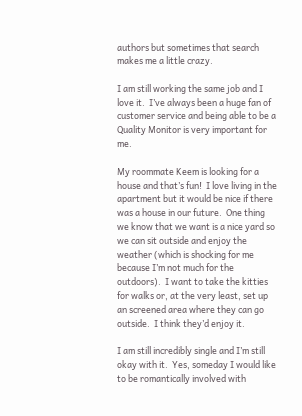authors but sometimes that search makes me a little crazy.

I am still working the same job and I love it.  I’ve always been a huge fan of customer service and being able to be a Quality Monitor is very important for me.

My roommate Keem is looking for a house and that’s fun!  I love living in the apartment but it would be nice if there was a house in our future.  One thing we know that we want is a nice yard so we can sit outside and enjoy the weather (which is shocking for me because I’m not much for the outdoors).  I want to take the kitties for walks or, at the very least, set up an screened area where they can go outside.  I think they’d enjoy it.

I am still incredibly single and I’m still okay with it.  Yes, someday I would like to be romantically involved with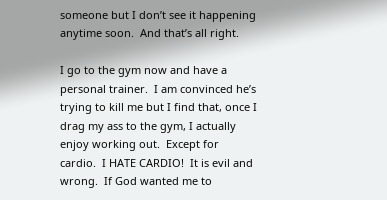someone but I don’t see it happening anytime soon.  And that’s all right.

I go to the gym now and have a personal trainer.  I am convinced he’s trying to kill me but I find that, once I drag my ass to the gym, I actually enjoy working out.  Except for cardio.  I HATE CARDIO!  It is evil and wrong.  If God wanted me to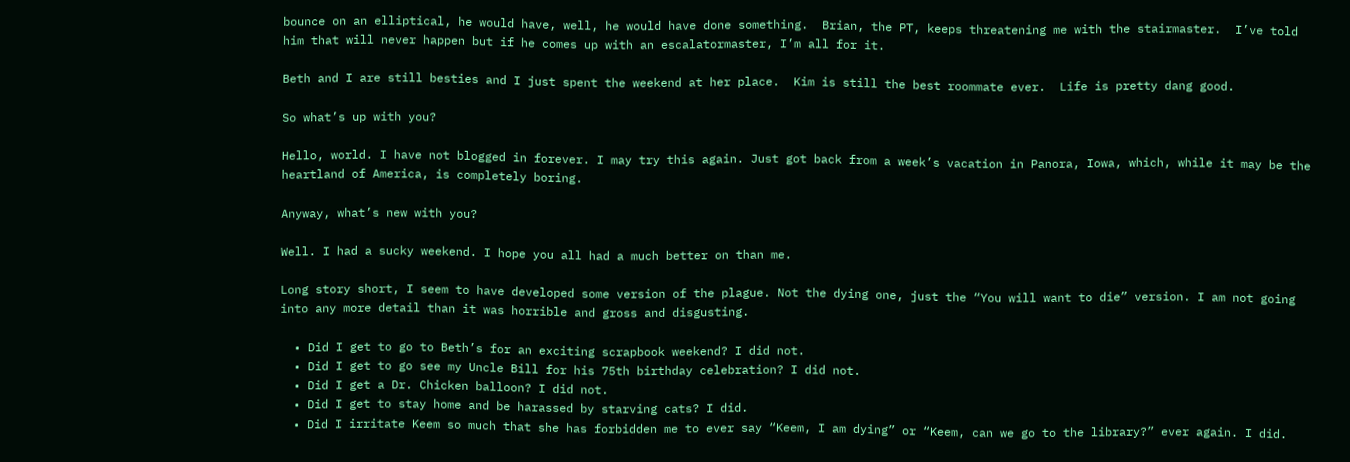bounce on an elliptical, he would have, well, he would have done something.  Brian, the PT, keeps threatening me with the stairmaster.  I’ve told him that will never happen but if he comes up with an escalatormaster, I’m all for it.

Beth and I are still besties and I just spent the weekend at her place.  Kim is still the best roommate ever.  Life is pretty dang good.

So what’s up with you?

Hello, world. I have not blogged in forever. I may try this again. Just got back from a week’s vacation in Panora, Iowa, which, while it may be the heartland of America, is completely boring.

Anyway, what’s new with you?

Well. I had a sucky weekend. I hope you all had a much better on than me.

Long story short, I seem to have developed some version of the plague. Not the dying one, just the “You will want to die” version. I am not going into any more detail than it was horrible and gross and disgusting.

  • Did I get to go to Beth’s for an exciting scrapbook weekend? I did not.
  • Did I get to go see my Uncle Bill for his 75th birthday celebration? I did not.
  • Did I get a Dr. Chicken balloon? I did not.
  • Did I get to stay home and be harassed by starving cats? I did.
  • Did I irritate Keem so much that she has forbidden me to ever say “Keem, I am dying” or “Keem, can we go to the library?” ever again. I did.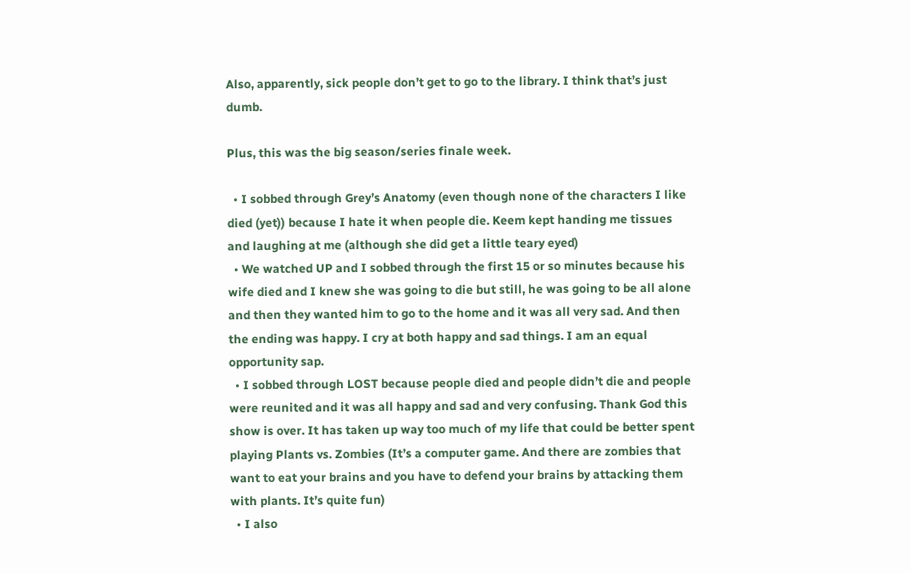Also, apparently, sick people don’t get to go to the library. I think that’s just dumb.

Plus, this was the big season/series finale week.

  • I sobbed through Grey’s Anatomy (even though none of the characters I like died (yet)) because I hate it when people die. Keem kept handing me tissues and laughing at me (although she did get a little teary eyed)
  • We watched UP and I sobbed through the first 15 or so minutes because his wife died and I knew she was going to die but still, he was going to be all alone and then they wanted him to go to the home and it was all very sad. And then the ending was happy. I cry at both happy and sad things. I am an equal opportunity sap.
  • I sobbed through LOST because people died and people didn’t die and people were reunited and it was all happy and sad and very confusing. Thank God this show is over. It has taken up way too much of my life that could be better spent playing Plants vs. Zombies (It’s a computer game. And there are zombies that want to eat your brains and you have to defend your brains by attacking them with plants. It’s quite fun)
  • I also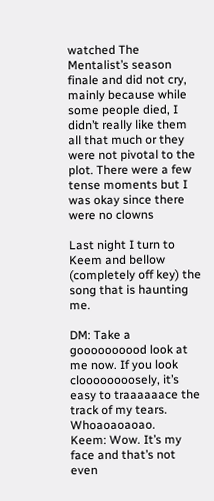watched The Mentalist’s season finale and did not cry, mainly because while some people died, I didn’t really like them all that much or they were not pivotal to the plot. There were a few tense moments but I was okay since there were no clowns

Last night I turn to Keem and bellow (completely off key) the song that is haunting me.

DM: Take a goooooooood look at me now. If you look cloooooooosely, it’s easy to traaaaaace the track of my tears. Whoaoaoaoao.
Keem: Wow. It’s my face and that’s not even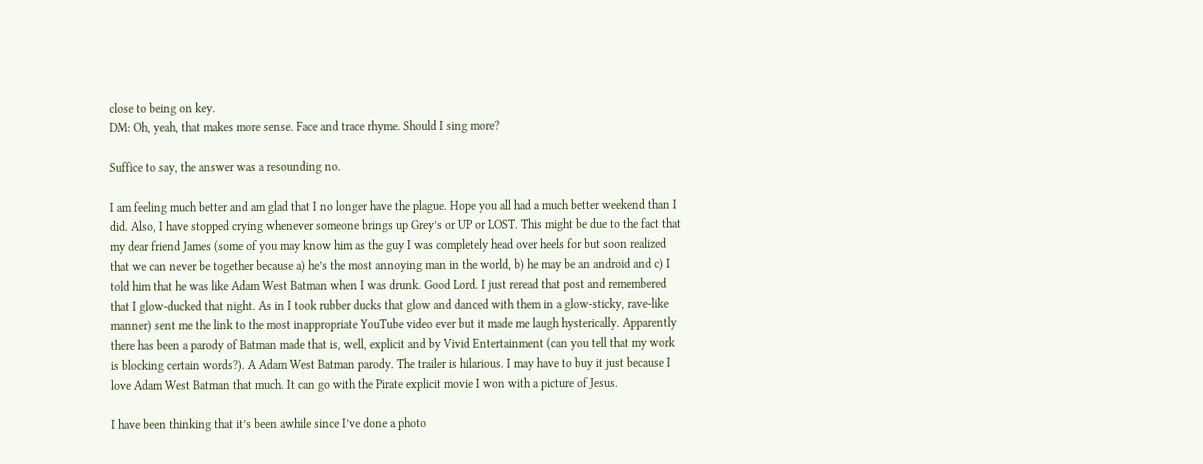close to being on key.
DM: Oh, yeah, that makes more sense. Face and trace rhyme. Should I sing more?

Suffice to say, the answer was a resounding no.

I am feeling much better and am glad that I no longer have the plague. Hope you all had a much better weekend than I did. Also, I have stopped crying whenever someone brings up Grey’s or UP or LOST. This might be due to the fact that my dear friend James (some of you may know him as the guy I was completely head over heels for but soon realized that we can never be together because a) he’s the most annoying man in the world, b) he may be an android and c) I told him that he was like Adam West Batman when I was drunk. Good Lord. I just reread that post and remembered that I glow-ducked that night. As in I took rubber ducks that glow and danced with them in a glow-sticky, rave-like manner) sent me the link to the most inappropriate YouTube video ever but it made me laugh hysterically. Apparently there has been a parody of Batman made that is, well, explicit and by Vivid Entertainment (can you tell that my work is blocking certain words?). A Adam West Batman parody. The trailer is hilarious. I may have to buy it just because I love Adam West Batman that much. It can go with the Pirate explicit movie I won with a picture of Jesus.

I have been thinking that it’s been awhile since I’ve done a photo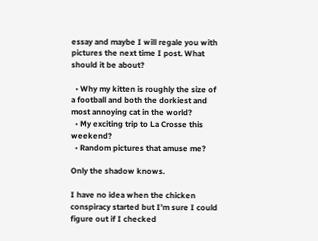essay and maybe I will regale you with pictures the next time I post. What should it be about?

  • Why my kitten is roughly the size of a football and both the dorkiest and most annoying cat in the world?
  • My exciting trip to La Crosse this weekend?
  • Random pictures that amuse me?

Only the shadow knows.

I have no idea when the chicken conspiracy started but I’m sure I could figure out if I checked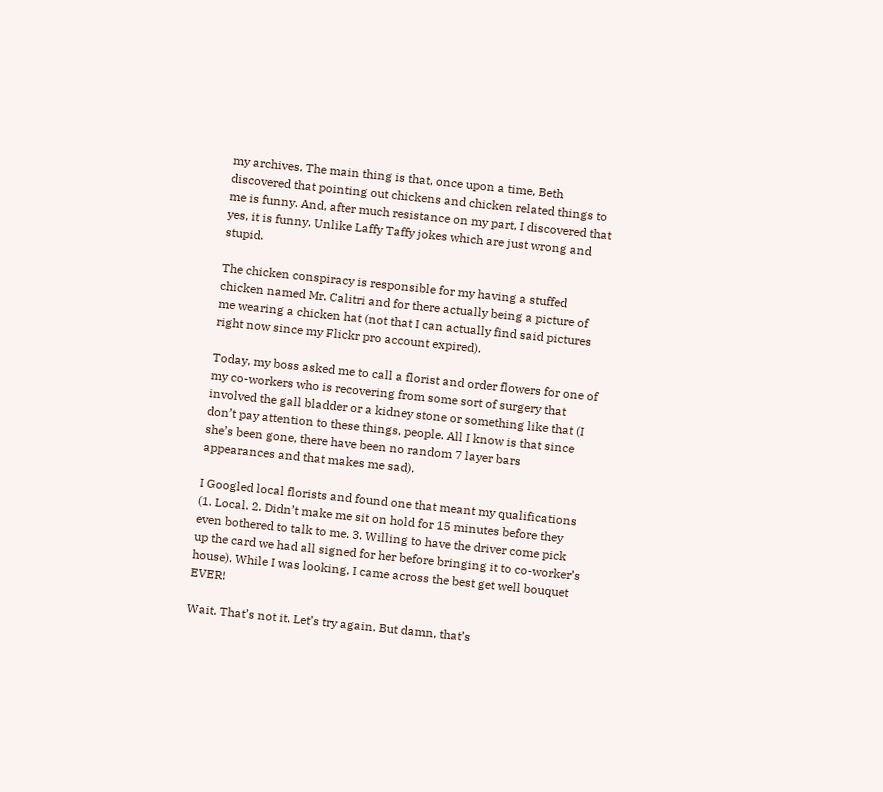my archives. The main thing is that, once upon a time, Beth discovered that pointing out chickens and chicken related things to me is funny. And, after much resistance on my part, I discovered that yes, it is funny. Unlike Laffy Taffy jokes which are just wrong and stupid.

The chicken conspiracy is responsible for my having a stuffed chicken named Mr. Calitri and for there actually being a picture of me wearing a chicken hat (not that I can actually find said pictures right now since my Flickr pro account expired).

Today, my boss asked me to call a florist and order flowers for one of my co-workers who is recovering from some sort of surgery that involved the gall bladder or a kidney stone or something like that (I don’t pay attention to these things, people. All I know is that since she’s been gone, there have been no random 7 layer bars appearances and that makes me sad).

I Googled local florists and found one that meant my qualifications (1. Local. 2. Didn’t make me sit on hold for 15 minutes before they even bothered to talk to me. 3. Willing to have the driver come pick up the card we had all signed for her before bringing it to co-worker’s house). While I was looking, I came across the best get well bouquet EVER!

Wait. That’s not it. Let’s try again. But damn, that’s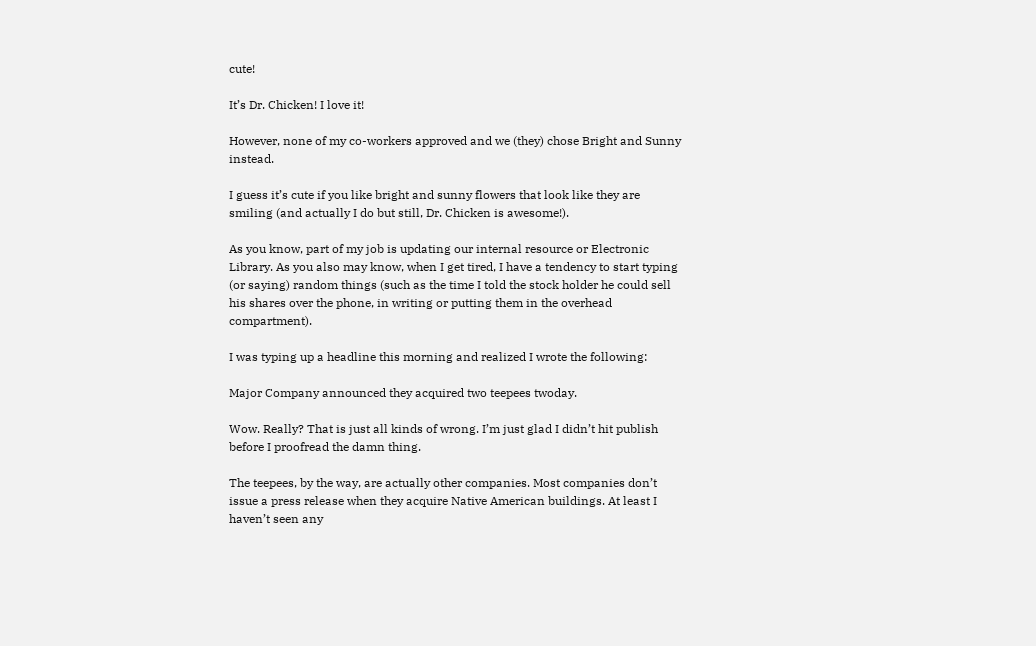cute!

It’s Dr. Chicken! I love it!

However, none of my co-workers approved and we (they) chose Bright and Sunny instead.

I guess it’s cute if you like bright and sunny flowers that look like they are smiling (and actually I do but still, Dr. Chicken is awesome!).

As you know, part of my job is updating our internal resource or Electronic Library. As you also may know, when I get tired, I have a tendency to start typing (or saying) random things (such as the time I told the stock holder he could sell his shares over the phone, in writing or putting them in the overhead compartment).

I was typing up a headline this morning and realized I wrote the following:

Major Company announced they acquired two teepees twoday.

Wow. Really? That is just all kinds of wrong. I’m just glad I didn’t hit publish before I proofread the damn thing.

The teepees, by the way, are actually other companies. Most companies don’t issue a press release when they acquire Native American buildings. At least I haven’t seen any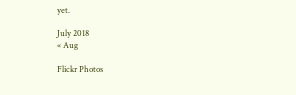yet.

July 2018
« Aug

Flickr Photos